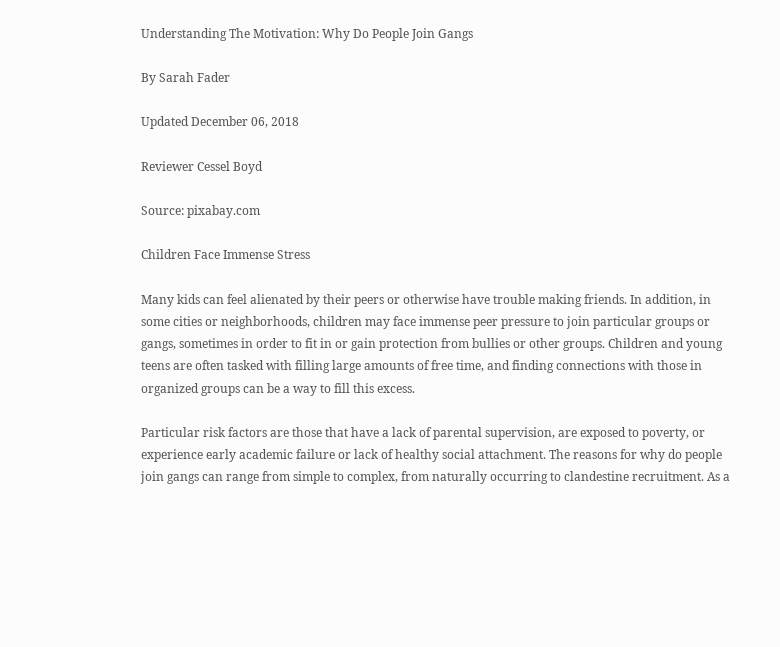Understanding The Motivation: Why Do People Join Gangs

By Sarah Fader

Updated December 06, 2018

Reviewer Cessel Boyd

Source: pixabay.com

Children Face Immense Stress

Many kids can feel alienated by their peers or otherwise have trouble making friends. In addition, in some cities or neighborhoods, children may face immense peer pressure to join particular groups or gangs, sometimes in order to fit in or gain protection from bullies or other groups. Children and young teens are often tasked with filling large amounts of free time, and finding connections with those in organized groups can be a way to fill this excess.

Particular risk factors are those that have a lack of parental supervision, are exposed to poverty, or experience early academic failure or lack of healthy social attachment. The reasons for why do people join gangs can range from simple to complex, from naturally occurring to clandestine recruitment. As a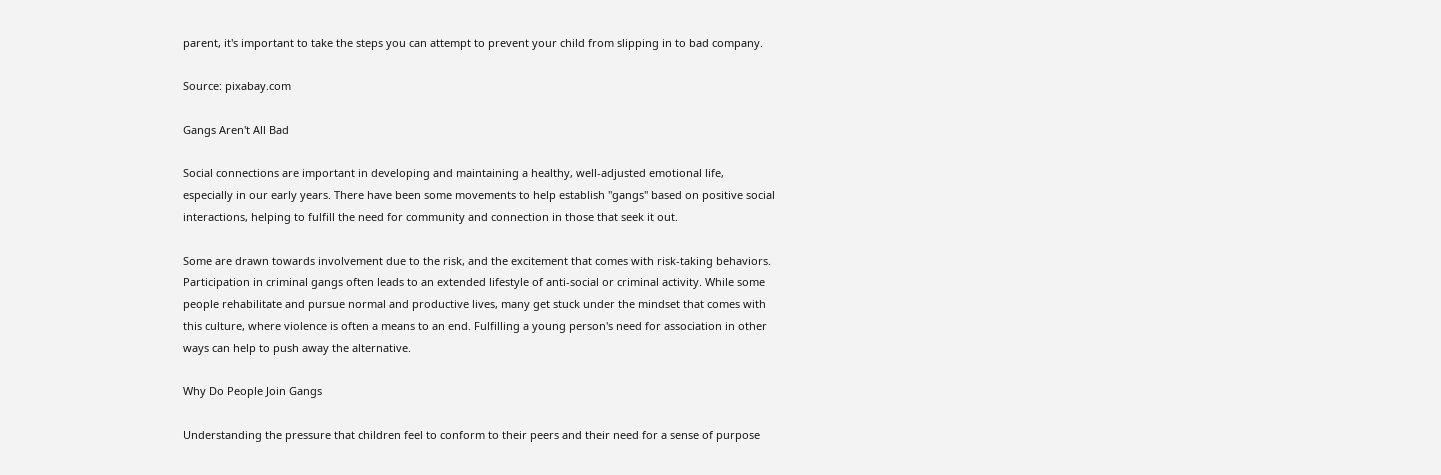parent, it's important to take the steps you can attempt to prevent your child from slipping in to bad company.

Source: pixabay.com

Gangs Aren't All Bad

Social connections are important in developing and maintaining a healthy, well-adjusted emotional life, especially in our early years. There have been some movements to help establish "gangs" based on positive social interactions, helping to fulfill the need for community and connection in those that seek it out.

Some are drawn towards involvement due to the risk, and the excitement that comes with risk-taking behaviors. Participation in criminal gangs often leads to an extended lifestyle of anti-social or criminal activity. While some people rehabilitate and pursue normal and productive lives, many get stuck under the mindset that comes with this culture, where violence is often a means to an end. Fulfilling a young person's need for association in other ways can help to push away the alternative.

Why Do People Join Gangs

Understanding the pressure that children feel to conform to their peers and their need for a sense of purpose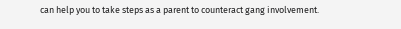can help you to take steps as a parent to counteract gang involvement.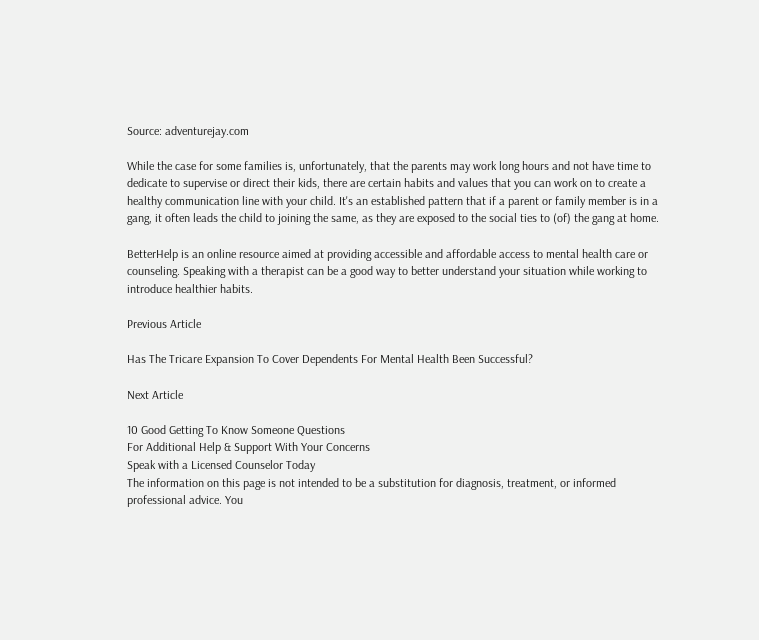Source: adventurejay.com

While the case for some families is, unfortunately, that the parents may work long hours and not have time to dedicate to supervise or direct their kids, there are certain habits and values that you can work on to create a healthy communication line with your child. It's an established pattern that if a parent or family member is in a gang, it often leads the child to joining the same, as they are exposed to the social ties to (of) the gang at home.

BetterHelp is an online resource aimed at providing accessible and affordable access to mental health care or counseling. Speaking with a therapist can be a good way to better understand your situation while working to introduce healthier habits.

Previous Article

Has The Tricare Expansion To Cover Dependents For Mental Health Been Successful?

Next Article

10 Good Getting To Know Someone Questions
For Additional Help & Support With Your Concerns
Speak with a Licensed Counselor Today
The information on this page is not intended to be a substitution for diagnosis, treatment, or informed professional advice. You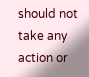should not take any action or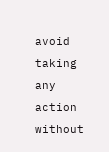avoid taking any action without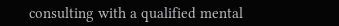consulting with a qualified mental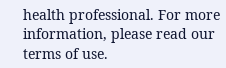health professional. For more information, please read our terms of use.